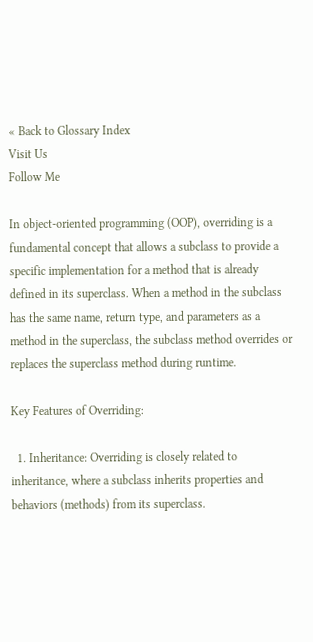« Back to Glossary Index
Visit Us
Follow Me

In object-oriented programming (OOP), overriding is a fundamental concept that allows a subclass to provide a specific implementation for a method that is already defined in its superclass. When a method in the subclass has the same name, return type, and parameters as a method in the superclass, the subclass method overrides or replaces the superclass method during runtime.

Key Features of Overriding:

  1. Inheritance: Overriding is closely related to inheritance, where a subclass inherits properties and behaviors (methods) from its superclass.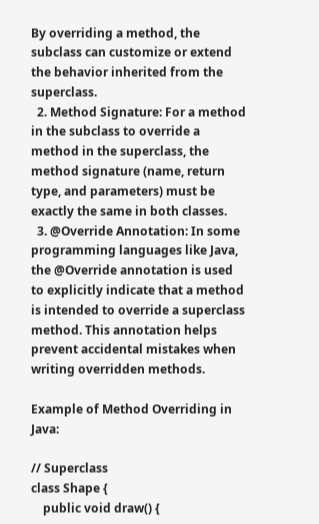By overriding a method, the subclass can customize or extend the behavior inherited from the superclass.
  2. Method Signature: For a method in the subclass to override a method in the superclass, the method signature (name, return type, and parameters) must be exactly the same in both classes.
  3. @Override Annotation: In some programming languages like Java, the @Override annotation is used to explicitly indicate that a method is intended to override a superclass method. This annotation helps prevent accidental mistakes when writing overridden methods.

Example of Method Overriding in Java:

// Superclass
class Shape {
    public void draw() {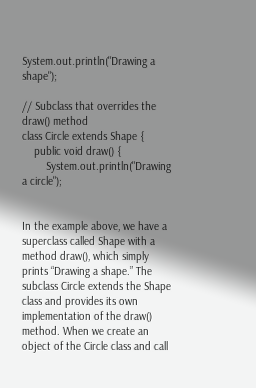System.out.println("Drawing a shape");

// Subclass that overrides the draw() method
class Circle extends Shape {
    public void draw() {
        System.out.println("Drawing a circle");


In the example above, we have a superclass called Shape with a method draw(), which simply prints “Drawing a shape.” The subclass Circle extends the Shape class and provides its own implementation of the draw() method. When we create an object of the Circle class and call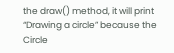the draw() method, it will print “Drawing a circle” because the Circle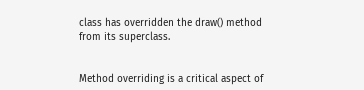class has overridden the draw() method from its superclass.


Method overriding is a critical aspect of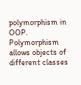polymorphism in OOP. Polymorphism allows objects of different classes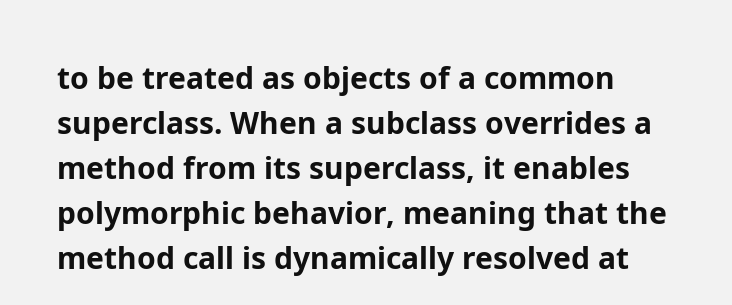to be treated as objects of a common superclass. When a subclass overrides a method from its superclass, it enables polymorphic behavior, meaning that the method call is dynamically resolved at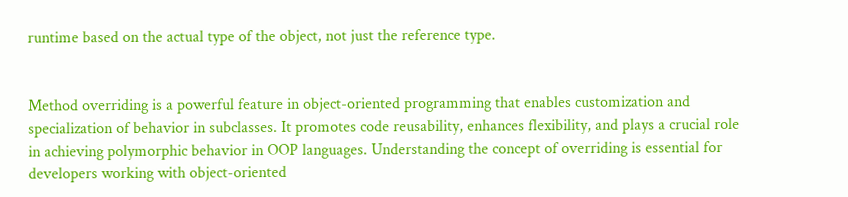runtime based on the actual type of the object, not just the reference type.


Method overriding is a powerful feature in object-oriented programming that enables customization and specialization of behavior in subclasses. It promotes code reusability, enhances flexibility, and plays a crucial role in achieving polymorphic behavior in OOP languages. Understanding the concept of overriding is essential for developers working with object-oriented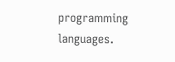programming languages.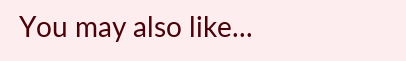You may also like...